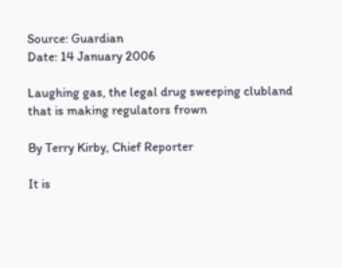Source: Guardian
Date: 14 January 2006

Laughing gas, the legal drug sweeping clubland that is making regulators frown

By Terry Kirby, Chief Reporter

It is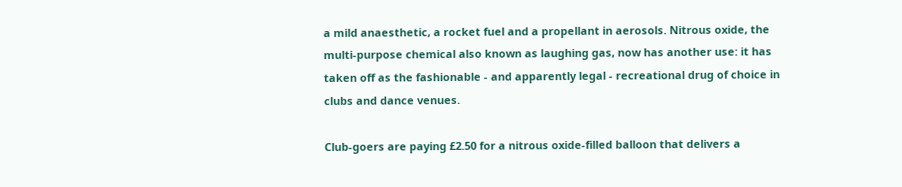a mild anaesthetic, a rocket fuel and a propellant in aerosols. Nitrous oxide, the multi-purpose chemical also known as laughing gas, now has another use: it has taken off as the fashionable - and apparently legal - recreational drug of choice in clubs and dance venues.

Club-goers are paying £2.50 for a nitrous oxide-filled balloon that delivers a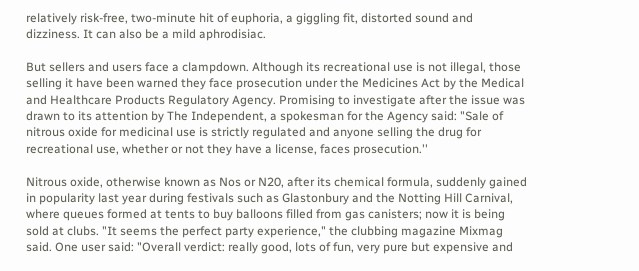relatively risk-free, two-minute hit of euphoria, a giggling fit, distorted sound and dizziness. It can also be a mild aphrodisiac.

But sellers and users face a clampdown. Although its recreational use is not illegal, those selling it have been warned they face prosecution under the Medicines Act by the Medical and Healthcare Products Regulatory Agency. Promising to investigate after the issue was drawn to its attention by The Independent, a spokesman for the Agency said: "Sale of nitrous oxide for medicinal use is strictly regulated and anyone selling the drug for recreational use, whether or not they have a license, faces prosecution.''

Nitrous oxide, otherwise known as Nos or N20, after its chemical formula, suddenly gained in popularity last year during festivals such as Glastonbury and the Notting Hill Carnival, where queues formed at tents to buy balloons filled from gas canisters; now it is being sold at clubs. "It seems the perfect party experience," the clubbing magazine Mixmag said. One user said: "Overall verdict: really good, lots of fun, very pure but expensive and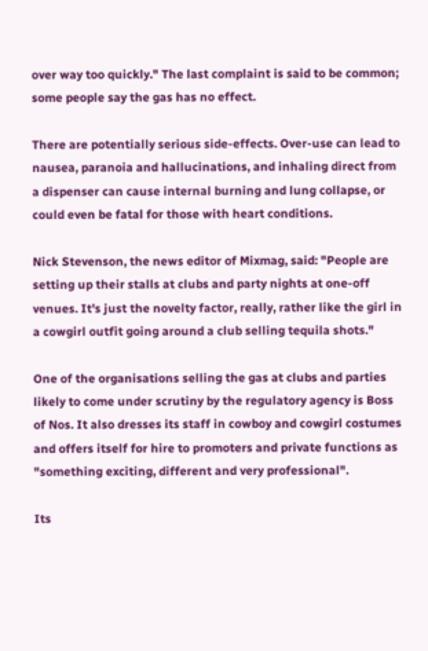over way too quickly." The last complaint is said to be common; some people say the gas has no effect.

There are potentially serious side-effects. Over-use can lead to nausea, paranoia and hallucinations, and inhaling direct from a dispenser can cause internal burning and lung collapse, or could even be fatal for those with heart conditions.

Nick Stevenson, the news editor of Mixmag, said: "People are setting up their stalls at clubs and party nights at one-off venues. It's just the novelty factor, really, rather like the girl in a cowgirl outfit going around a club selling tequila shots."

One of the organisations selling the gas at clubs and parties likely to come under scrutiny by the regulatory agency is Boss of Nos. It also dresses its staff in cowboy and cowgirl costumes and offers itself for hire to promoters and private functions as "something exciting, different and very professional".

Its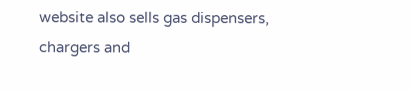website also sells gas dispensers, chargers and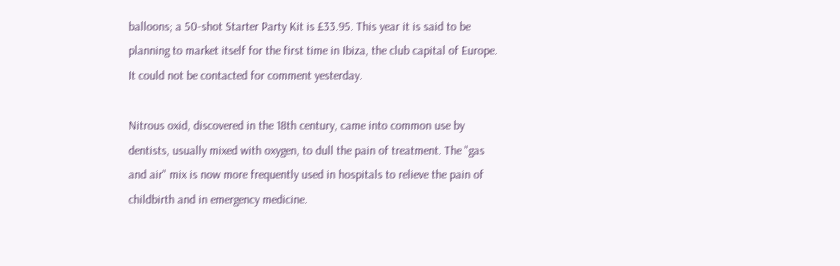balloons; a 50-shot Starter Party Kit is £33.95. This year it is said to be planning to market itself for the first time in Ibiza, the club capital of Europe. It could not be contacted for comment yesterday.

Nitrous oxid, discovered in the 18th century, came into common use by dentists, usually mixed with oxygen, to dull the pain of treatment. The "gas and air" mix is now more frequently used in hospitals to relieve the pain of childbirth and in emergency medicine.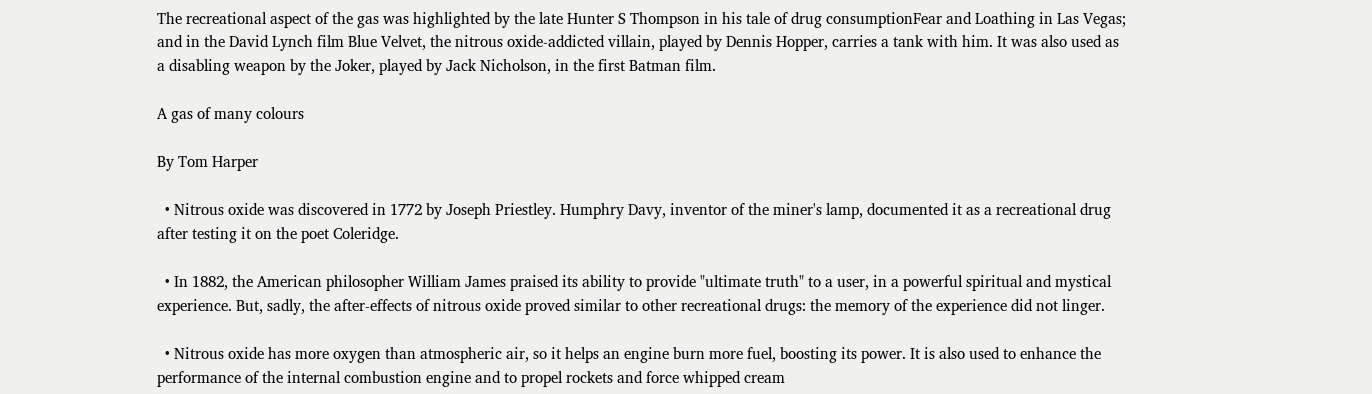The recreational aspect of the gas was highlighted by the late Hunter S Thompson in his tale of drug consumptionFear and Loathing in Las Vegas; and in the David Lynch film Blue Velvet, the nitrous oxide-addicted villain, played by Dennis Hopper, carries a tank with him. It was also used as a disabling weapon by the Joker, played by Jack Nicholson, in the first Batman film.

A gas of many colours

By Tom Harper

  • Nitrous oxide was discovered in 1772 by Joseph Priestley. Humphry Davy, inventor of the miner's lamp, documented it as a recreational drug after testing it on the poet Coleridge.

  • In 1882, the American philosopher William James praised its ability to provide "ultimate truth" to a user, in a powerful spiritual and mystical experience. But, sadly, the after-effects of nitrous oxide proved similar to other recreational drugs: the memory of the experience did not linger.

  • Nitrous oxide has more oxygen than atmospheric air, so it helps an engine burn more fuel, boosting its power. It is also used to enhance the performance of the internal combustion engine and to propel rockets and force whipped cream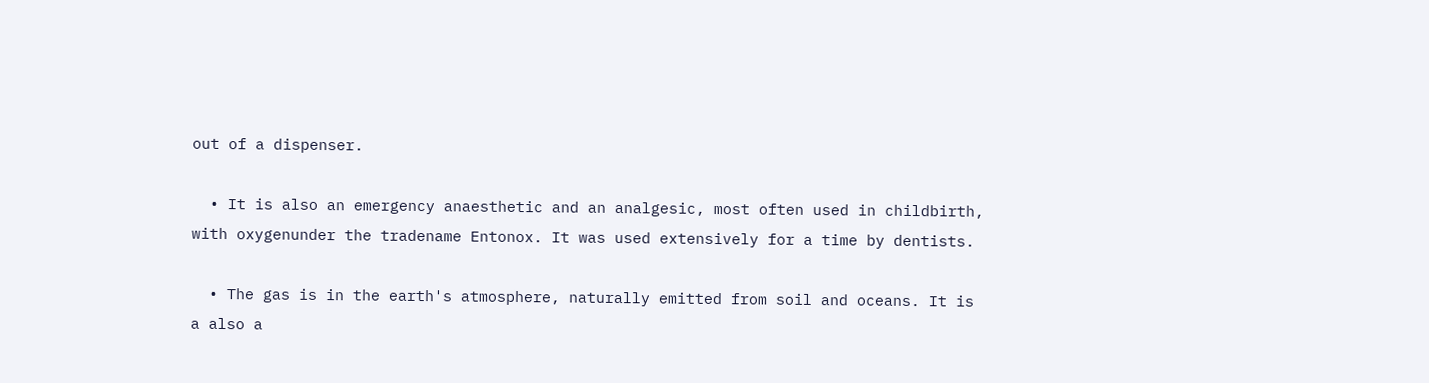out of a dispenser.

  • It is also an emergency anaesthetic and an analgesic, most often used in childbirth, with oxygenunder the tradename Entonox. It was used extensively for a time by dentists.

  • The gas is in the earth's atmosphere, naturally emitted from soil and oceans. It is a also a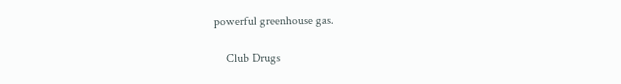powerful greenhouse gas.

    Club Drugs